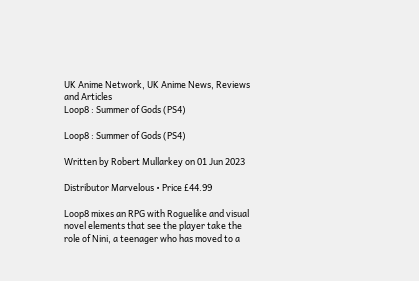UK Anime Network, UK Anime News, Reviews and Articles
Loop8 : Summer of Gods (PS4)

Loop8 : Summer of Gods (PS4)

Written by Robert Mullarkey on 01 Jun 2023

Distributor Marvelous • Price £44.99

Loop8 mixes an RPG with Roguelike and visual novel elements that see the player take the role of Nini, a teenager who has moved to a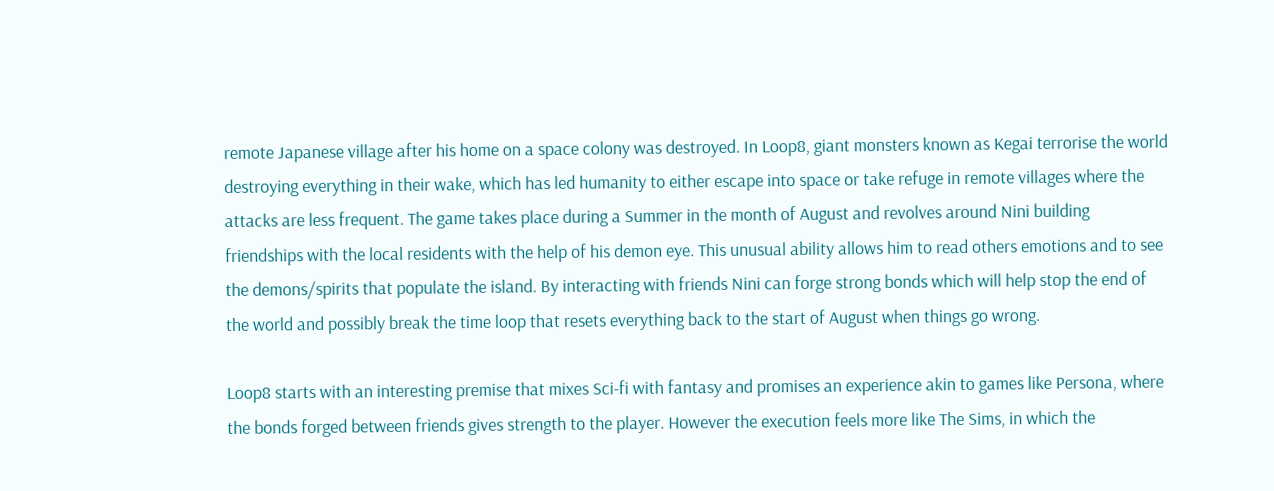remote Japanese village after his home on a space colony was destroyed. In Loop8, giant monsters known as Kegai terrorise the world destroying everything in their wake, which has led humanity to either escape into space or take refuge in remote villages where the attacks are less frequent. The game takes place during a Summer in the month of August and revolves around Nini building friendships with the local residents with the help of his demon eye. This unusual ability allows him to read others emotions and to see the demons/spirits that populate the island. By interacting with friends Nini can forge strong bonds which will help stop the end of the world and possibly break the time loop that resets everything back to the start of August when things go wrong.

Loop8 starts with an interesting premise that mixes Sci-fi with fantasy and promises an experience akin to games like Persona, where the bonds forged between friends gives strength to the player. However the execution feels more like The Sims, in which the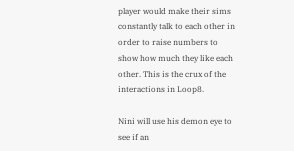player would make their sims constantly talk to each other in order to raise numbers to show how much they like each other. This is the crux of the interactions in Loop8.

Nini will use his demon eye to see if an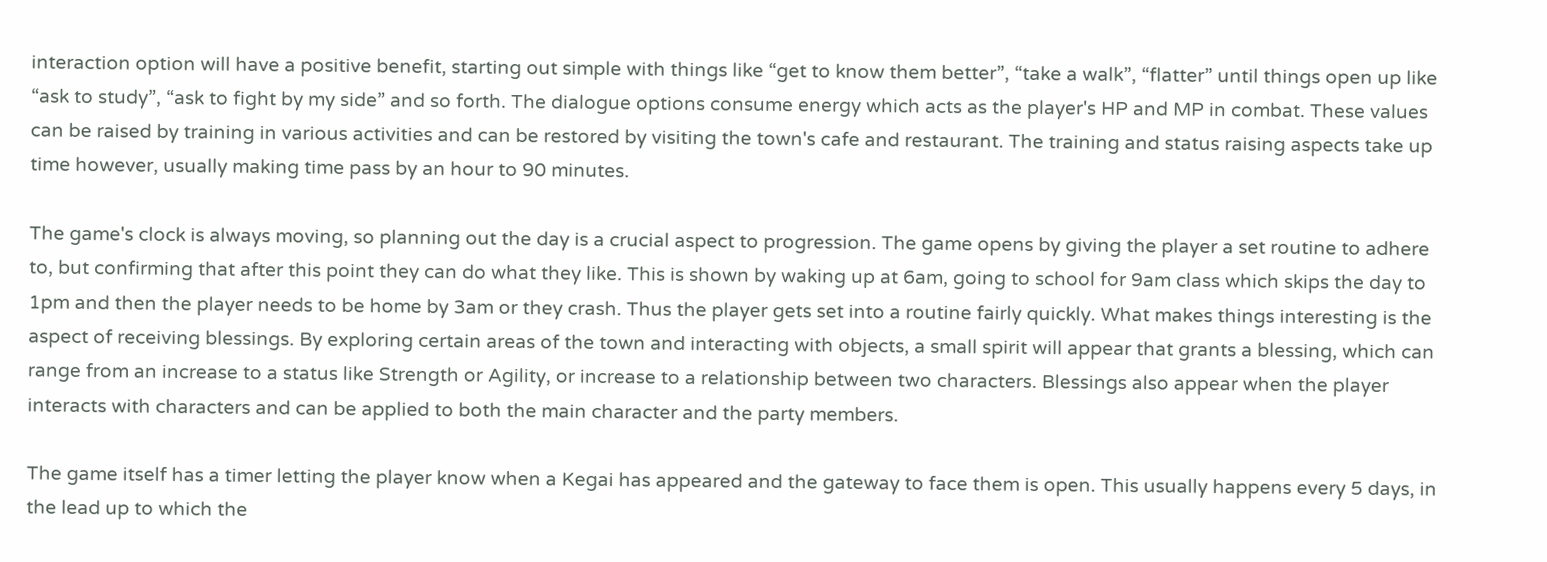interaction option will have a positive benefit, starting out simple with things like “get to know them better”, “take a walk”, “flatter” until things open up like “ask to study”, “ask to fight by my side” and so forth. The dialogue options consume energy which acts as the player's HP and MP in combat. These values can be raised by training in various activities and can be restored by visiting the town's cafe and restaurant. The training and status raising aspects take up time however, usually making time pass by an hour to 90 minutes.

The game's clock is always moving, so planning out the day is a crucial aspect to progression. The game opens by giving the player a set routine to adhere to, but confirming that after this point they can do what they like. This is shown by waking up at 6am, going to school for 9am class which skips the day to 1pm and then the player needs to be home by 3am or they crash. Thus the player gets set into a routine fairly quickly. What makes things interesting is the aspect of receiving blessings. By exploring certain areas of the town and interacting with objects, a small spirit will appear that grants a blessing, which can range from an increase to a status like Strength or Agility, or increase to a relationship between two characters. Blessings also appear when the player interacts with characters and can be applied to both the main character and the party members.

The game itself has a timer letting the player know when a Kegai has appeared and the gateway to face them is open. This usually happens every 5 days, in the lead up to which the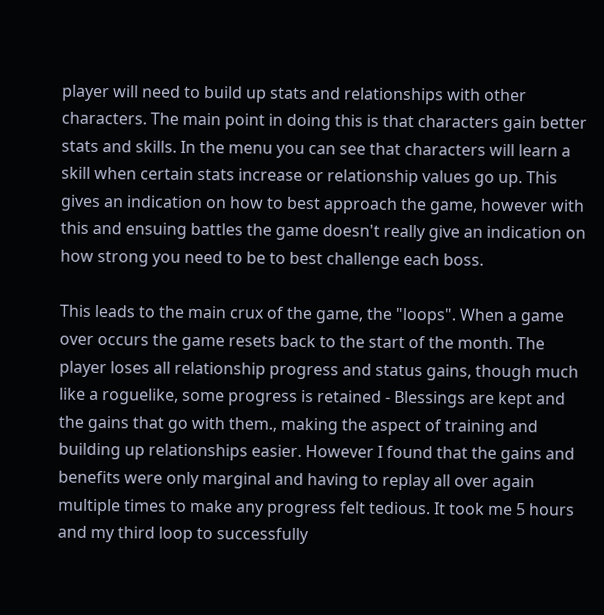player will need to build up stats and relationships with other characters. The main point in doing this is that characters gain better stats and skills. In the menu you can see that characters will learn a skill when certain stats increase or relationship values go up. This gives an indication on how to best approach the game, however with this and ensuing battles the game doesn't really give an indication on how strong you need to be to best challenge each boss.

This leads to the main crux of the game, the "loops". When a game over occurs the game resets back to the start of the month. The player loses all relationship progress and status gains, though much like a roguelike, some progress is retained - Blessings are kept and the gains that go with them., making the aspect of training and building up relationships easier. However I found that the gains and benefits were only marginal and having to replay all over again multiple times to make any progress felt tedious. It took me 5 hours and my third loop to successfully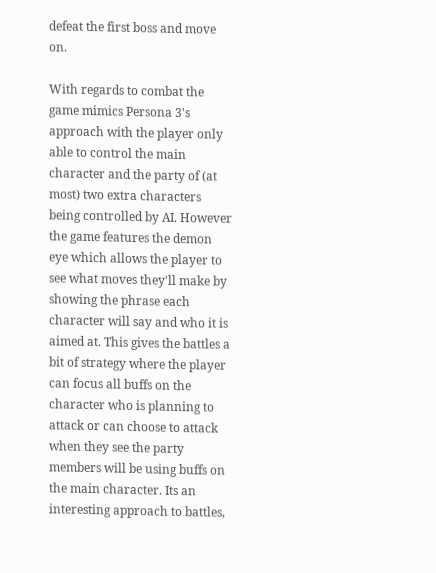defeat the first boss and move on.

With regards to combat the game mimics Persona 3's approach with the player only able to control the main character and the party of (at most) two extra characters being controlled by AI. However the game features the demon eye which allows the player to see what moves they'll make by showing the phrase each character will say and who it is aimed at. This gives the battles a bit of strategy where the player can focus all buffs on the character who is planning to attack or can choose to attack when they see the party members will be using buffs on the main character. Its an interesting approach to battles,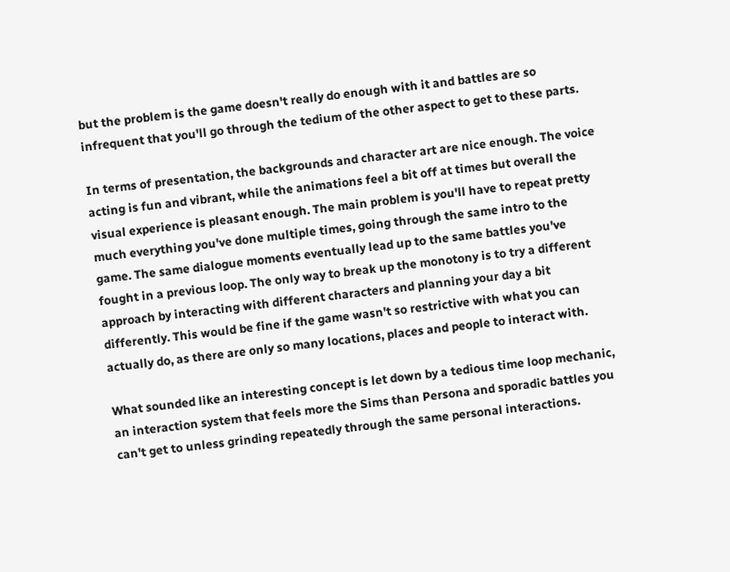but the problem is the game doesn't really do enough with it and battles are so infrequent that you'll go through the tedium of the other aspect to get to these parts.

In terms of presentation, the backgrounds and character art are nice enough. The voice acting is fun and vibrant, while the animations feel a bit off at times but overall the visual experience is pleasant enough. The main problem is you'll have to repeat pretty much everything you've done multiple times, going through the same intro to the game. The same dialogue moments eventually lead up to the same battles you've fought in a previous loop. The only way to break up the monotony is to try a different approach by interacting with different characters and planning your day a bit differently. This would be fine if the game wasn't so restrictive with what you can actually do, as there are only so many locations, places and people to interact with.

What sounded like an interesting concept is let down by a tedious time loop mechanic, an interaction system that feels more the Sims than Persona and sporadic battles you can't get to unless grinding repeatedly through the same personal interactions.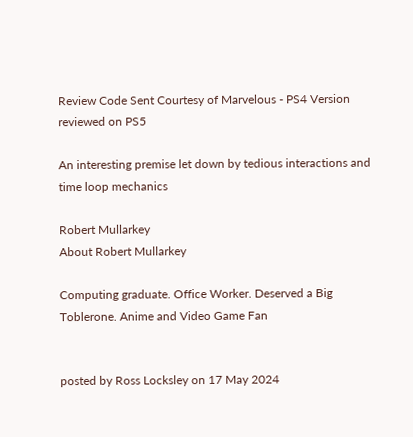Review Code Sent Courtesy of Marvelous - PS4 Version reviewed on PS5

An interesting premise let down by tedious interactions and time loop mechanics

Robert Mullarkey
About Robert Mullarkey

Computing graduate. Office Worker. Deserved a Big Toblerone. Anime and Video Game Fan


posted by Ross Locksley on 17 May 2024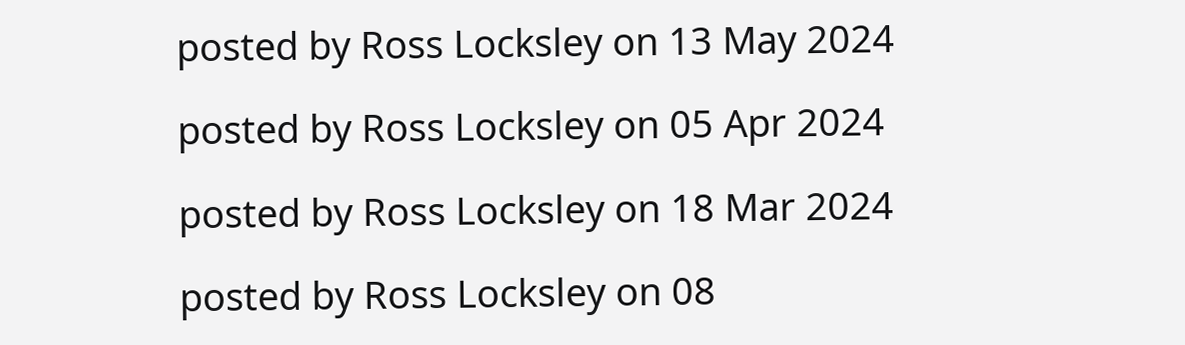posted by Ross Locksley on 13 May 2024

posted by Ross Locksley on 05 Apr 2024

posted by Ross Locksley on 18 Mar 2024

posted by Ross Locksley on 08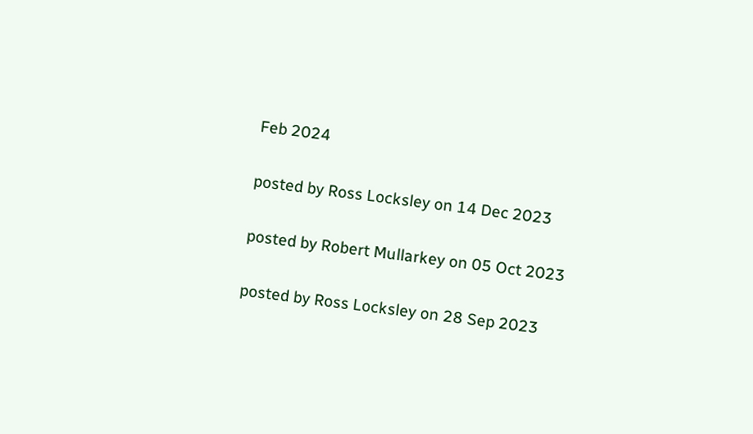Feb 2024

posted by Ross Locksley on 14 Dec 2023

posted by Robert Mullarkey on 05 Oct 2023

posted by Ross Locksley on 28 Sep 2023